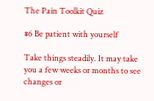The Pain Toolkit Quiz

#6 Be patient with yourself

Take things steadily. It may take you a few weeks or months to see changes or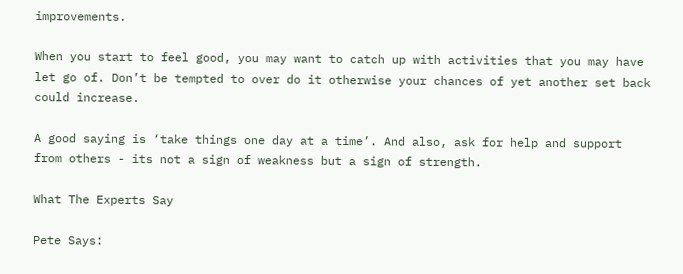improvements.

When you start to feel good, you may want to catch up with activities that you may have let go of. Don’t be tempted to over do it otherwise your chances of yet another set back could increase.

A good saying is ‘take things one day at a time’. And also, ask for help and support from others - its not a sign of weakness but a sign of strength.

What The Experts Say

Pete Says: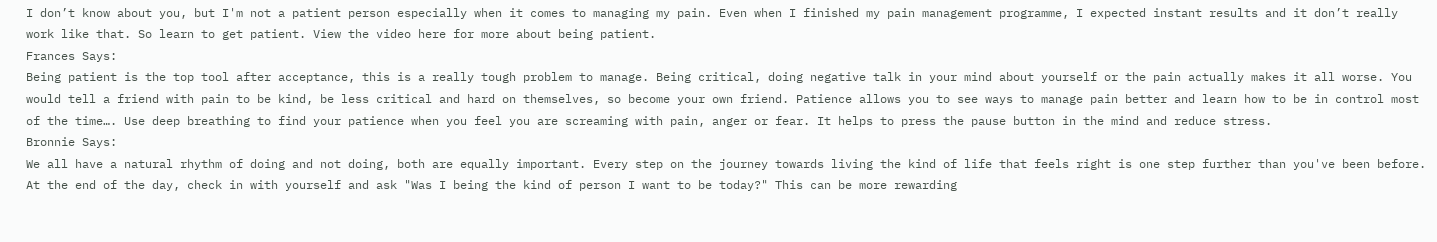I don’t know about you, but I'm not a patient person especially when it comes to managing my pain. Even when I finished my pain management programme, I expected instant results and it don’t really work like that. So learn to get patient. View the video here for more about being patient.
Frances Says:
Being patient is the top tool after acceptance, this is a really tough problem to manage. Being critical, doing negative talk in your mind about yourself or the pain actually makes it all worse. You would tell a friend with pain to be kind, be less critical and hard on themselves, so become your own friend. Patience allows you to see ways to manage pain better and learn how to be in control most of the time…. Use deep breathing to find your patience when you feel you are screaming with pain, anger or fear. It helps to press the pause button in the mind and reduce stress.
Bronnie Says:
We all have a natural rhythm of doing and not doing, both are equally important. Every step on the journey towards living the kind of life that feels right is one step further than you've been before. At the end of the day, check in with yourself and ask "Was I being the kind of person I want to be today?" This can be more rewarding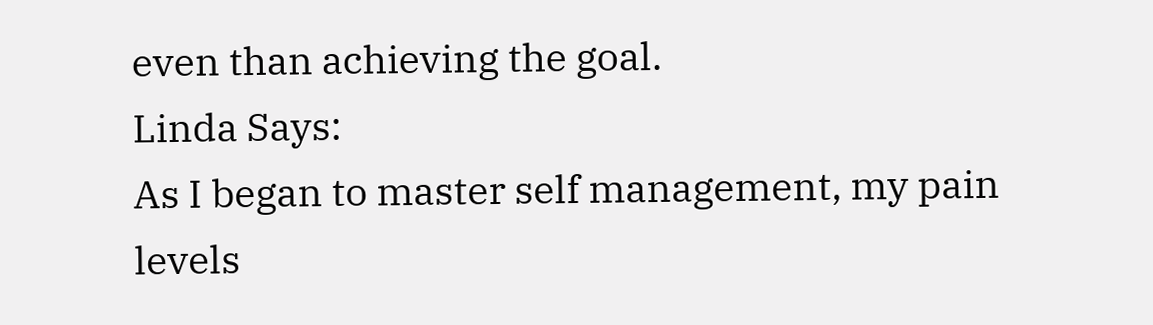even than achieving the goal.
Linda Says:
As I began to master self management, my pain levels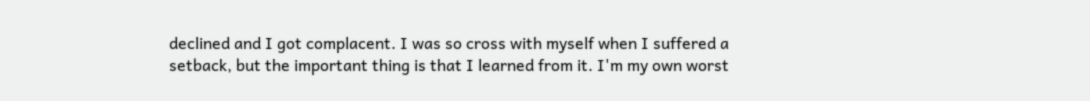declined and I got complacent. I was so cross with myself when I suffered a setback, but the important thing is that I learned from it. I'm my own worst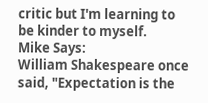critic but I'm learning to be kinder to myself.
Mike Says:
William Shakespeare once said, "Expectation is the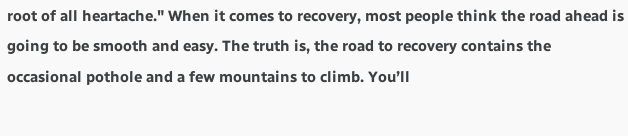root of all heartache." When it comes to recovery, most people think the road ahead is going to be smooth and easy. The truth is, the road to recovery contains the occasional pothole and a few mountains to climb. You’ll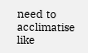need to acclimatise like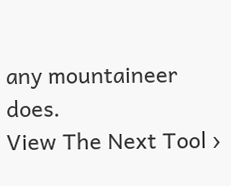any mountaineer does.
View The Next Tool ›